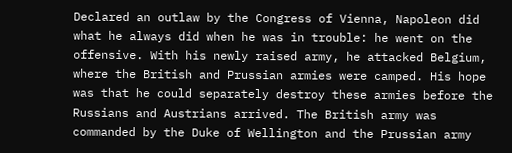Declared an outlaw by the Congress of Vienna, Napoleon did what he always did when he was in trouble: he went on the offensive. With his newly raised army, he attacked Belgium, where the British and Prussian armies were camped. His hope was that he could separately destroy these armies before the Russians and Austrians arrived. The British army was commanded by the Duke of Wellington and the Prussian army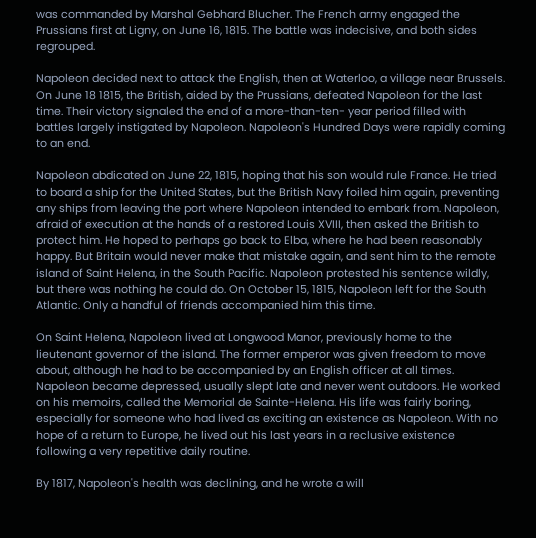was commanded by Marshal Gebhard Blucher. The French army engaged the Prussians first at Ligny, on June 16, 1815. The battle was indecisive, and both sides regrouped.

Napoleon decided next to attack the English, then at Waterloo, a village near Brussels. On June 18 1815, the British, aided by the Prussians, defeated Napoleon for the last time. Their victory signaled the end of a more-than-ten- year period filled with battles largely instigated by Napoleon. Napoleon's Hundred Days were rapidly coming to an end.

Napoleon abdicated on June 22, 1815, hoping that his son would rule France. He tried to board a ship for the United States, but the British Navy foiled him again, preventing any ships from leaving the port where Napoleon intended to embark from. Napoleon, afraid of execution at the hands of a restored Louis XVIII, then asked the British to protect him. He hoped to perhaps go back to Elba, where he had been reasonably happy. But Britain would never make that mistake again, and sent him to the remote island of Saint Helena, in the South Pacific. Napoleon protested his sentence wildly, but there was nothing he could do. On October 15, 1815, Napoleon left for the South Atlantic. Only a handful of friends accompanied him this time.

On Saint Helena, Napoleon lived at Longwood Manor, previously home to the lieutenant governor of the island. The former emperor was given freedom to move about, although he had to be accompanied by an English officer at all times. Napoleon became depressed, usually slept late and never went outdoors. He worked on his memoirs, called the Memorial de Sainte-Helena. His life was fairly boring, especially for someone who had lived as exciting an existence as Napoleon. With no hope of a return to Europe, he lived out his last years in a reclusive existence following a very repetitive daily routine.

By 1817, Napoleon's health was declining, and he wrote a will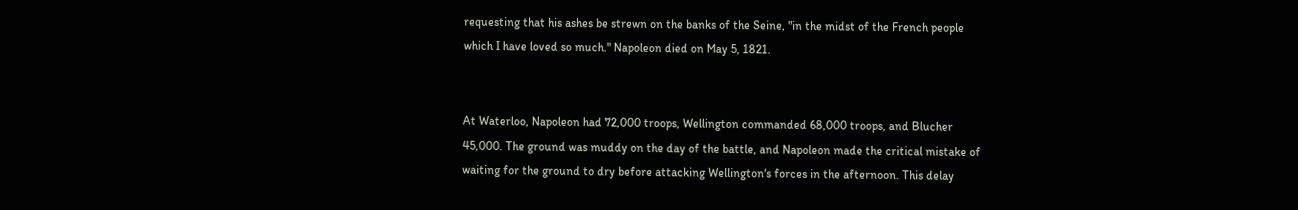requesting that his ashes be strewn on the banks of the Seine, "in the midst of the French people which I have loved so much." Napoleon died on May 5, 1821.


At Waterloo, Napoleon had 72,000 troops, Wellington commanded 68,000 troops, and Blucher 45,000. The ground was muddy on the day of the battle, and Napoleon made the critical mistake of waiting for the ground to dry before attacking Wellington's forces in the afternoon. This delay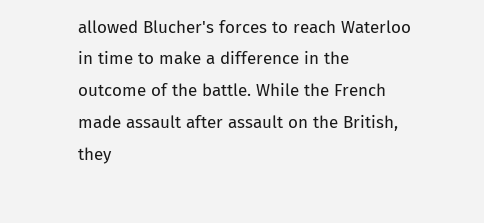allowed Blucher's forces to reach Waterloo in time to make a difference in the outcome of the battle. While the French made assault after assault on the British, they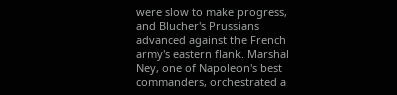were slow to make progress, and Blucher's Prussians advanced against the French army's eastern flank. Marshal Ney, one of Napoleon's best commanders, orchestrated a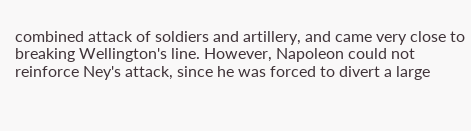combined attack of soldiers and artillery, and came very close to breaking Wellington's line. However, Napoleon could not reinforce Ney's attack, since he was forced to divert a large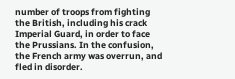number of troops from fighting the British, including his crack Imperial Guard, in order to face the Prussians. In the confusion, the French army was overrun, and fled in disorder.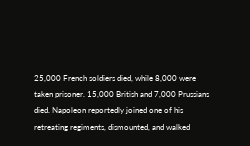25,000 French soldiers died, while 8,000 were taken prisoner. 15,000 British and 7,000 Prussians died. Napoleon reportedly joined one of his retreating regiments, dismounted, and walked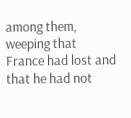among them, weeping that France had lost and that he had not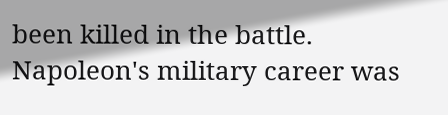been killed in the battle. Napoleon's military career was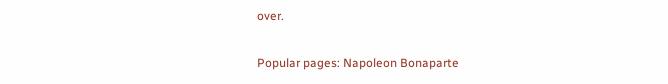over.

Popular pages: Napoleon Bonaparte